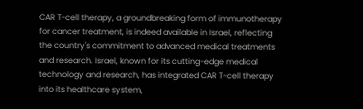CAR T-cell therapy, a groundbreaking form of immunotherapy for cancer treatment, is indeed available in Israel, reflecting the country's commitment to advanced medical treatments and research. Israel, known for its cutting-edge medical technology and research, has integrated CAR T-cell therapy into its healthcare system,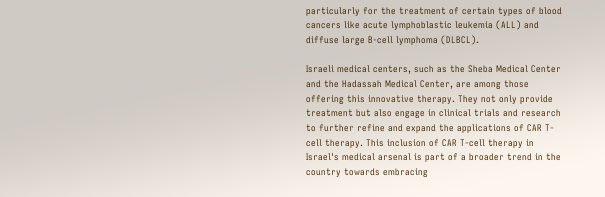particularly for the treatment of certain types of blood cancers like acute lymphoblastic leukemia (ALL) and diffuse large B-cell lymphoma (DLBCL).

Israeli medical centers, such as the Sheba Medical Center and the Hadassah Medical Center, are among those offering this innovative therapy. They not only provide treatment but also engage in clinical trials and research to further refine and expand the applications of CAR T-cell therapy. This inclusion of CAR T-cell therapy in Israel's medical arsenal is part of a broader trend in the country towards embracing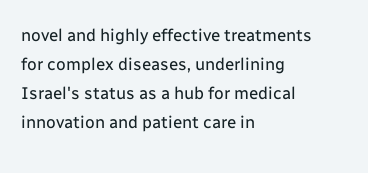novel and highly effective treatments for complex diseases, underlining Israel's status as a hub for medical innovation and patient care in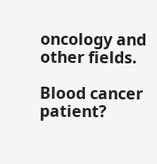oncology and other fields.

Blood cancer patient?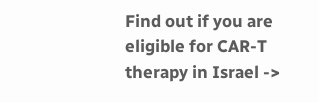Find out if you are eligible for CAR-T therapy in Israel ->